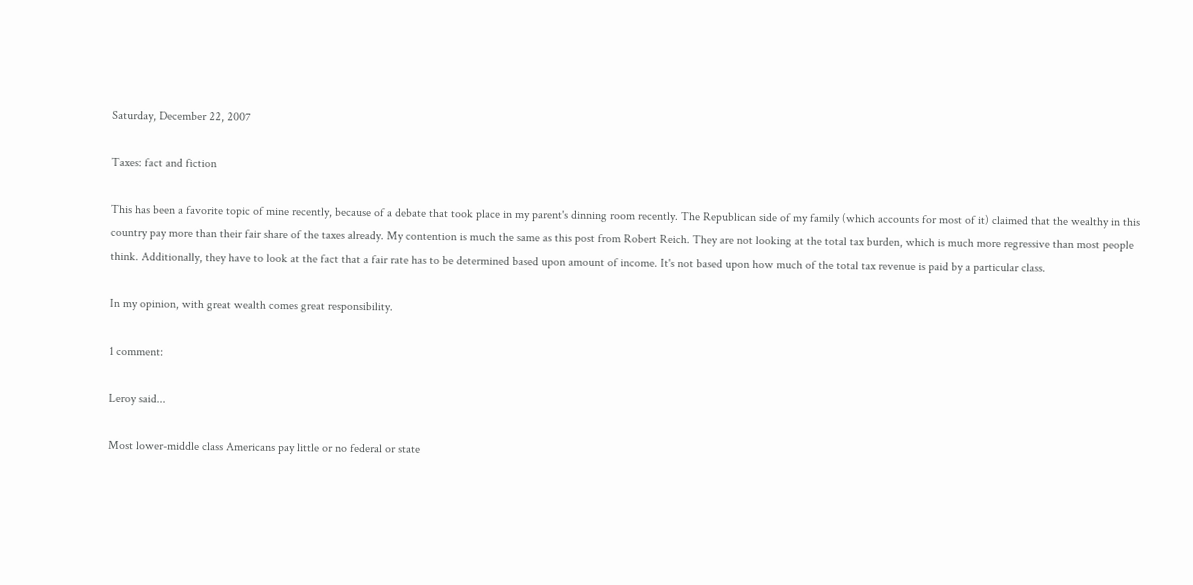Saturday, December 22, 2007

Taxes: fact and fiction

This has been a favorite topic of mine recently, because of a debate that took place in my parent's dinning room recently. The Republican side of my family (which accounts for most of it) claimed that the wealthy in this country pay more than their fair share of the taxes already. My contention is much the same as this post from Robert Reich. They are not looking at the total tax burden, which is much more regressive than most people think. Additionally, they have to look at the fact that a fair rate has to be determined based upon amount of income. It's not based upon how much of the total tax revenue is paid by a particular class.

In my opinion, with great wealth comes great responsibility.

1 comment:

Leroy said...

Most lower-middle class Americans pay little or no federal or state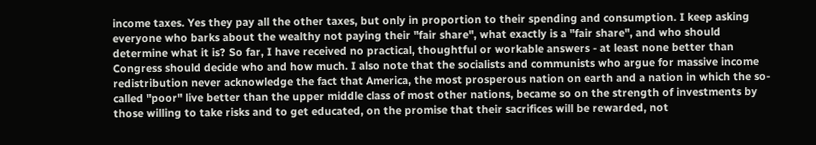income taxes. Yes they pay all the other taxes, but only in proportion to their spending and consumption. I keep asking everyone who barks about the wealthy not paying their "fair share", what exactly is a "fair share", and who should determine what it is? So far, I have received no practical, thoughtful or workable answers - at least none better than Congress should decide who and how much. I also note that the socialists and communists who argue for massive income redistribution never acknowledge the fact that America, the most prosperous nation on earth and a nation in which the so-called "poor" live better than the upper middle class of most other nations, became so on the strength of investments by those willing to take risks and to get educated, on the promise that their sacrifices will be rewarded, not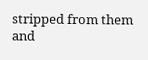stripped from them and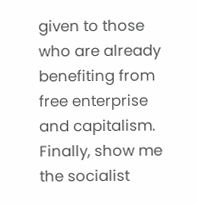given to those who are already benefiting from free enterprise and capitalism. Finally, show me the socialist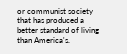or communist society that has produced a better standard of living than America's.